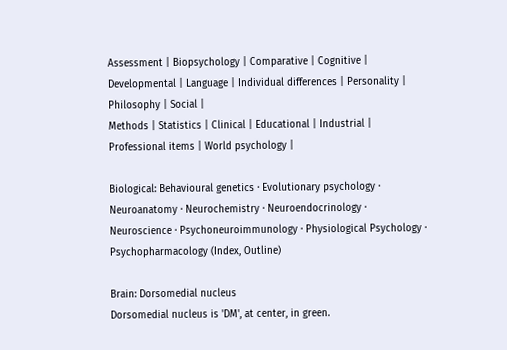Assessment | Biopsychology | Comparative | Cognitive | Developmental | Language | Individual differences | Personality | Philosophy | Social |
Methods | Statistics | Clinical | Educational | Industrial | Professional items | World psychology |

Biological: Behavioural genetics · Evolutionary psychology · Neuroanatomy · Neurochemistry · Neuroendocrinology · Neuroscience · Psychoneuroimmunology · Physiological Psychology · Psychopharmacology (Index, Outline)

Brain: Dorsomedial nucleus
Dorsomedial nucleus is 'DM', at center, in green.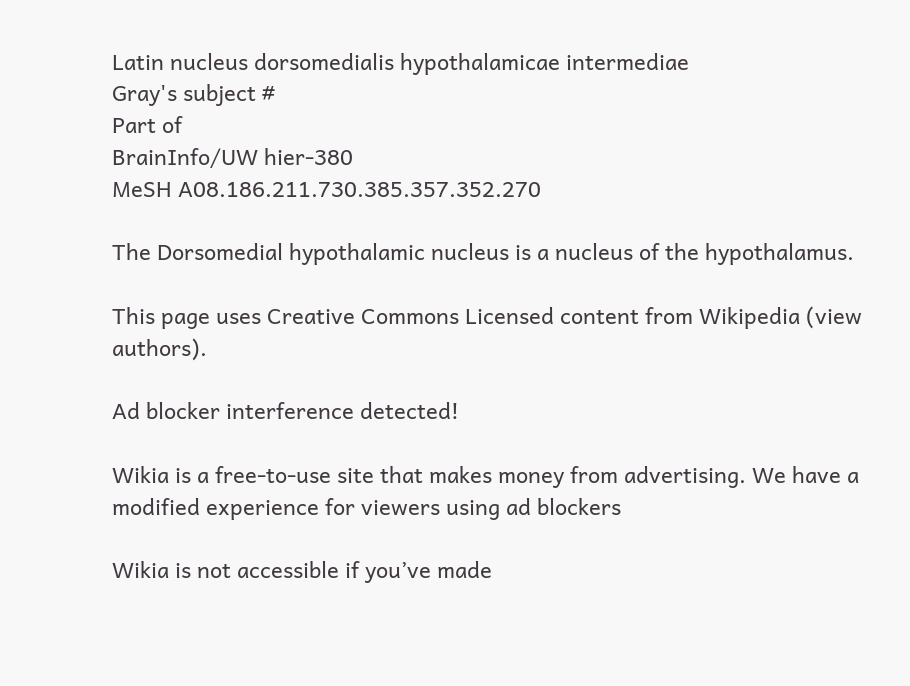Latin nucleus dorsomedialis hypothalamicae intermediae
Gray's subject #
Part of
BrainInfo/UW hier-380
MeSH A08.186.211.730.385.357.352.270

The Dorsomedial hypothalamic nucleus is a nucleus of the hypothalamus.

This page uses Creative Commons Licensed content from Wikipedia (view authors).

Ad blocker interference detected!

Wikia is a free-to-use site that makes money from advertising. We have a modified experience for viewers using ad blockers

Wikia is not accessible if you’ve made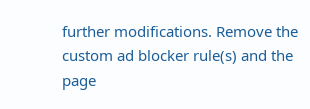further modifications. Remove the custom ad blocker rule(s) and the page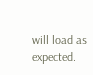will load as expected.